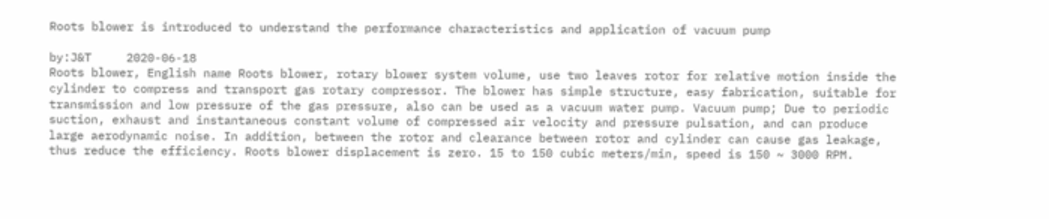Roots blower is introduced to understand the performance characteristics and application of vacuum pump

by:J&T     2020-06-18
Roots blower, English name Roots blower, rotary blower system volume, use two leaves rotor for relative motion inside the cylinder to compress and transport gas rotary compressor. The blower has simple structure, easy fabrication, suitable for transmission and low pressure of the gas pressure, also can be used as a vacuum water pump. Vacuum pump; Due to periodic suction, exhaust and instantaneous constant volume of compressed air velocity and pressure pulsation, and can produce large aerodynamic noise. In addition, between the rotor and clearance between rotor and cylinder can cause gas leakage, thus reduce the efficiency. Roots blower displacement is zero. 15 to 150 cubic meters/min, speed is 150 ~ 3000 RPM.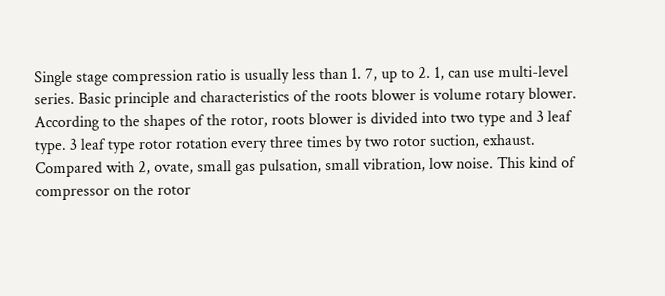Single stage compression ratio is usually less than 1. 7, up to 2. 1, can use multi-level series. Basic principle and characteristics of the roots blower is volume rotary blower. According to the shapes of the rotor, roots blower is divided into two type and 3 leaf type. 3 leaf type rotor rotation every three times by two rotor suction, exhaust. Compared with 2, ovate, small gas pulsation, small vibration, low noise. This kind of compressor on the rotor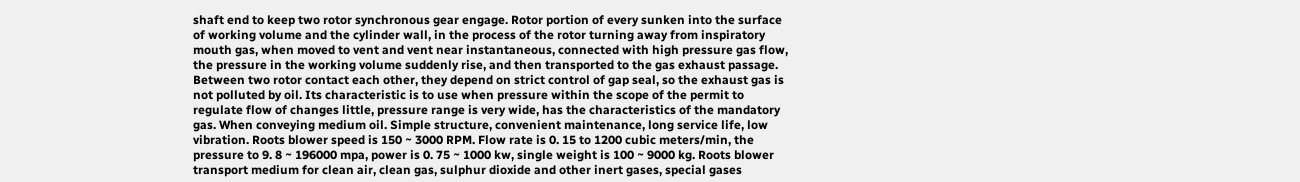shaft end to keep two rotor synchronous gear engage. Rotor portion of every sunken into the surface of working volume and the cylinder wall, in the process of the rotor turning away from inspiratory mouth gas, when moved to vent and vent near instantaneous, connected with high pressure gas flow, the pressure in the working volume suddenly rise, and then transported to the gas exhaust passage. Between two rotor contact each other, they depend on strict control of gap seal, so the exhaust gas is not polluted by oil. Its characteristic is to use when pressure within the scope of the permit to regulate flow of changes little, pressure range is very wide, has the characteristics of the mandatory gas. When conveying medium oil. Simple structure, convenient maintenance, long service life, low vibration. Roots blower speed is 150 ~ 3000 RPM. Flow rate is 0. 15 to 1200 cubic meters/min, the pressure to 9. 8 ~ 196000 mpa, power is 0. 75 ~ 1000 kw, single weight is 100 ~ 9000 kg. Roots blower transport medium for clean air, clean gas, sulphur dioxide and other inert gases, special gases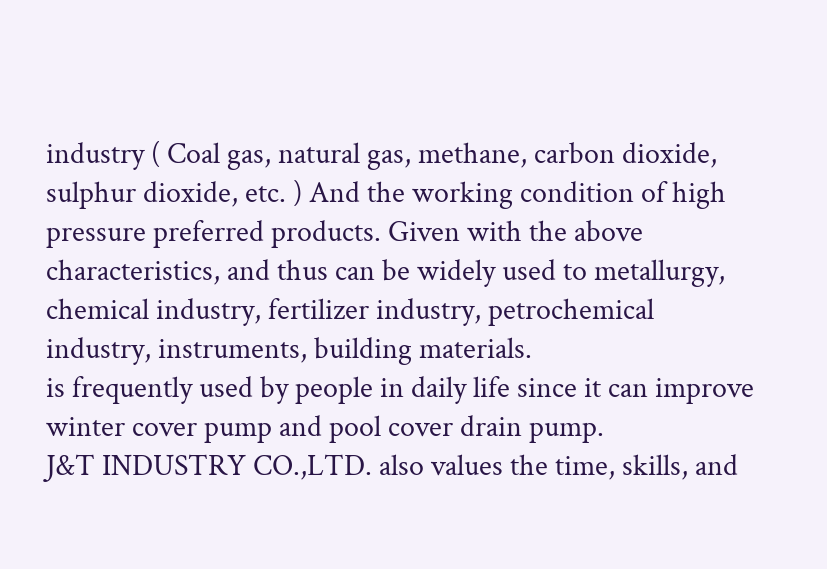industry ( Coal gas, natural gas, methane, carbon dioxide, sulphur dioxide, etc. ) And the working condition of high pressure preferred products. Given with the above characteristics, and thus can be widely used to metallurgy, chemical industry, fertilizer industry, petrochemical industry, instruments, building materials.
is frequently used by people in daily life since it can improve winter cover pump and pool cover drain pump.
J&T INDUSTRY CO.,LTD. also values the time, skills, and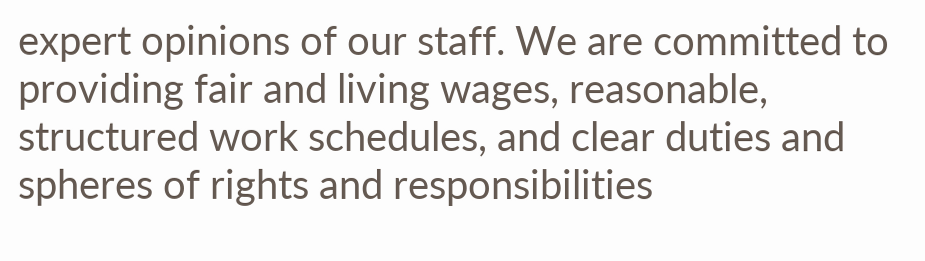expert opinions of our staff. We are committed to providing fair and living wages, reasonable, structured work schedules, and clear duties and spheres of rights and responsibilities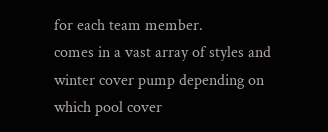for each team member.
comes in a vast array of styles and winter cover pump depending on which pool cover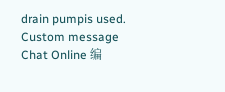drain pumpis used.
Custom message
Chat Online 编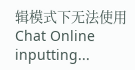辑模式下无法使用
Chat Online inputting...